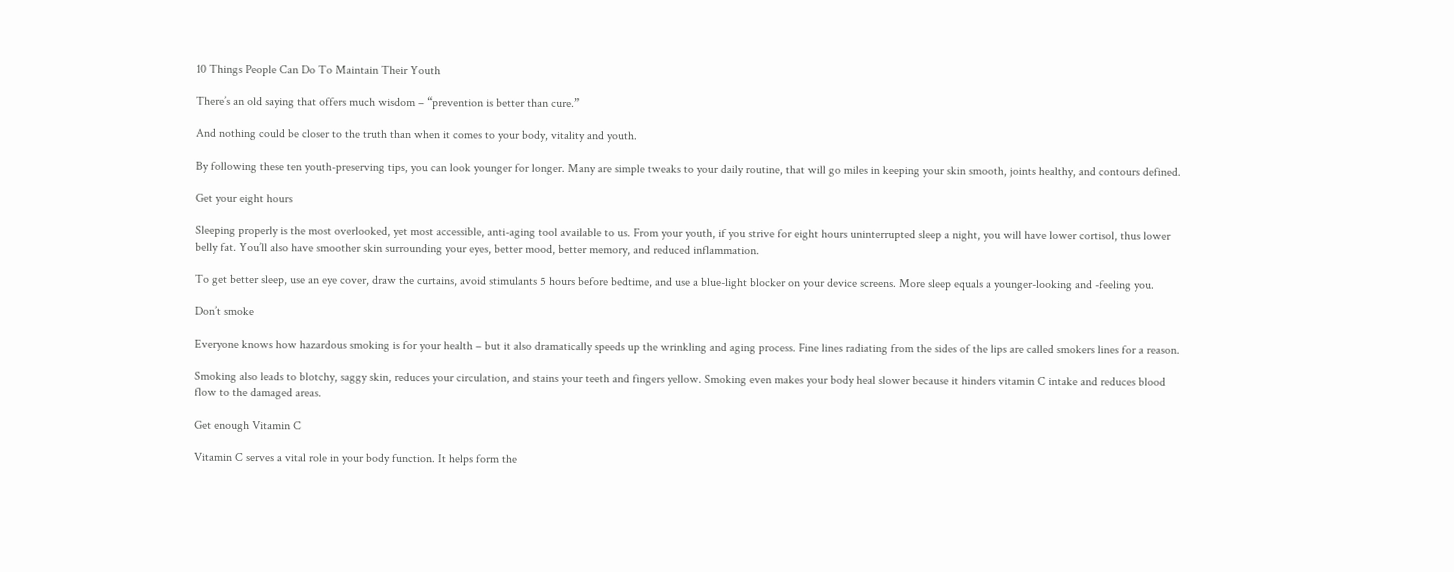10 Things People Can Do To Maintain Their Youth

There’s an old saying that offers much wisdom – “prevention is better than cure.”

And nothing could be closer to the truth than when it comes to your body, vitality and youth.

By following these ten youth-preserving tips, you can look younger for longer. Many are simple tweaks to your daily routine, that will go miles in keeping your skin smooth, joints healthy, and contours defined.

Get your eight hours

Sleeping properly is the most overlooked, yet most accessible, anti-aging tool available to us. From your youth, if you strive for eight hours uninterrupted sleep a night, you will have lower cortisol, thus lower belly fat. You’ll also have smoother skin surrounding your eyes, better mood, better memory, and reduced inflammation.

To get better sleep, use an eye cover, draw the curtains, avoid stimulants 5 hours before bedtime, and use a blue-light blocker on your device screens. More sleep equals a younger-looking and -feeling you.

Don’t smoke

Everyone knows how hazardous smoking is for your health – but it also dramatically speeds up the wrinkling and aging process. Fine lines radiating from the sides of the lips are called smokers lines for a reason.

Smoking also leads to blotchy, saggy skin, reduces your circulation, and stains your teeth and fingers yellow. Smoking even makes your body heal slower because it hinders vitamin C intake and reduces blood flow to the damaged areas.

Get enough Vitamin C

Vitamin C serves a vital role in your body function. It helps form the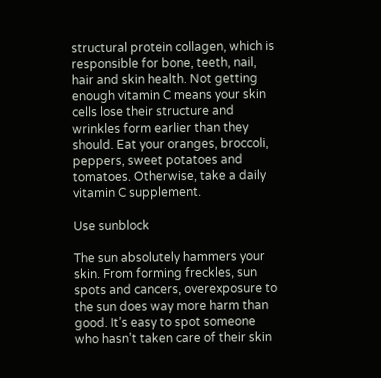structural protein collagen, which is responsible for bone, teeth, nail, hair and skin health. Not getting enough vitamin C means your skin cells lose their structure and wrinkles form earlier than they should. Eat your oranges, broccoli, peppers, sweet potatoes and tomatoes. Otherwise, take a daily vitamin C supplement.

Use sunblock

The sun absolutely hammers your skin. From forming freckles, sun spots and cancers, overexposure to the sun does way more harm than good. It’s easy to spot someone who hasn’t taken care of their skin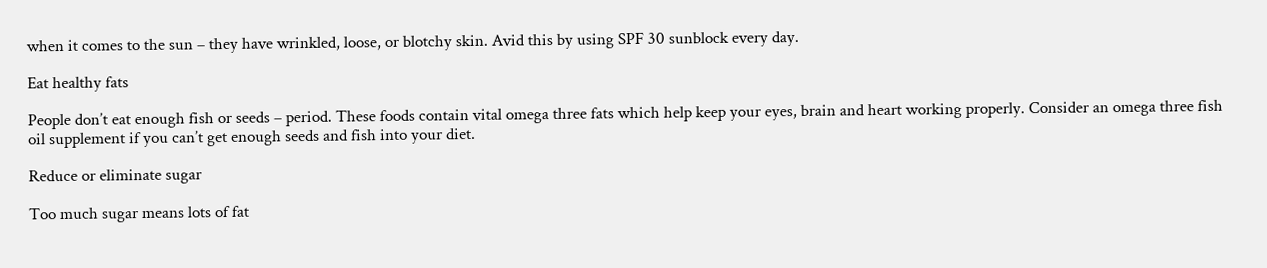when it comes to the sun – they have wrinkled, loose, or blotchy skin. Avid this by using SPF 30 sunblock every day.

Eat healthy fats

People don’t eat enough fish or seeds – period. These foods contain vital omega three fats which help keep your eyes, brain and heart working properly. Consider an omega three fish oil supplement if you can’t get enough seeds and fish into your diet.

Reduce or eliminate sugar

Too much sugar means lots of fat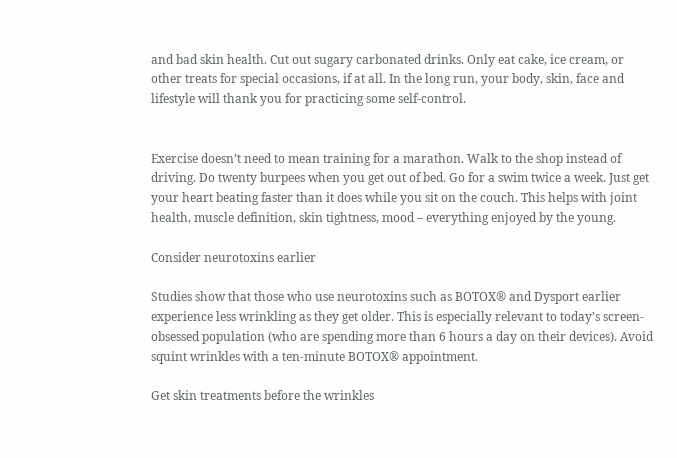and bad skin health. Cut out sugary carbonated drinks. Only eat cake, ice cream, or other treats for special occasions, if at all. In the long run, your body, skin, face and lifestyle will thank you for practicing some self-control.


Exercise doesn’t need to mean training for a marathon. Walk to the shop instead of driving. Do twenty burpees when you get out of bed. Go for a swim twice a week. Just get your heart beating faster than it does while you sit on the couch. This helps with joint health, muscle definition, skin tightness, mood – everything enjoyed by the young.

Consider neurotoxins earlier

Studies show that those who use neurotoxins such as BOTOX® and Dysport earlier experience less wrinkling as they get older. This is especially relevant to today’s screen-obsessed population (who are spending more than 6 hours a day on their devices). Avoid squint wrinkles with a ten-minute BOTOX® appointment.

Get skin treatments before the wrinkles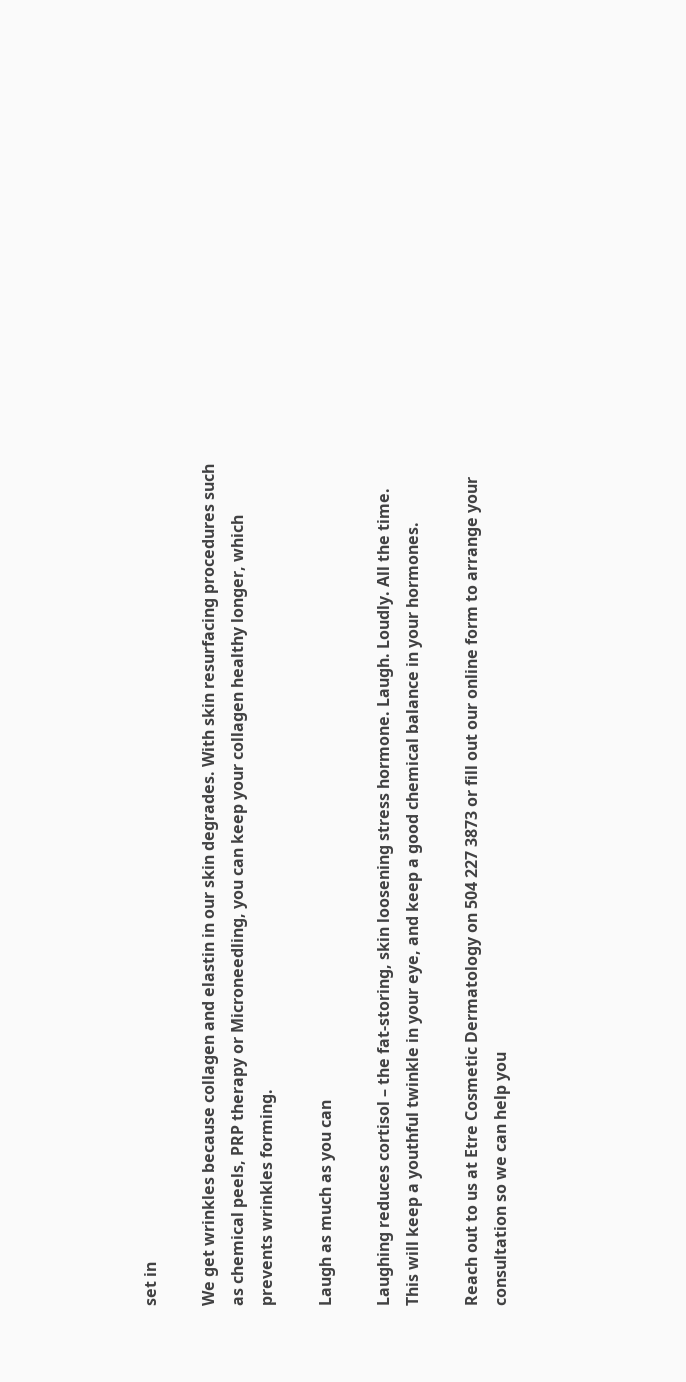set in

We get wrinkles because collagen and elastin in our skin degrades. With skin resurfacing procedures such as chemical peels, PRP therapy or Microneedling, you can keep your collagen healthy longer, which prevents wrinkles forming.

Laugh as much as you can

Laughing reduces cortisol – the fat-storing, skin loosening stress hormone. Laugh. Loudly. All the time. This will keep a youthful twinkle in your eye, and keep a good chemical balance in your hormones.

Reach out to us at Etre Cosmetic Dermatology on 504 227 3873 or fill out our online form to arrange your consultation so we can help you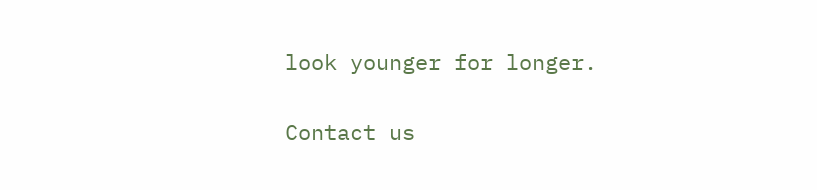look younger for longer.

Contact us